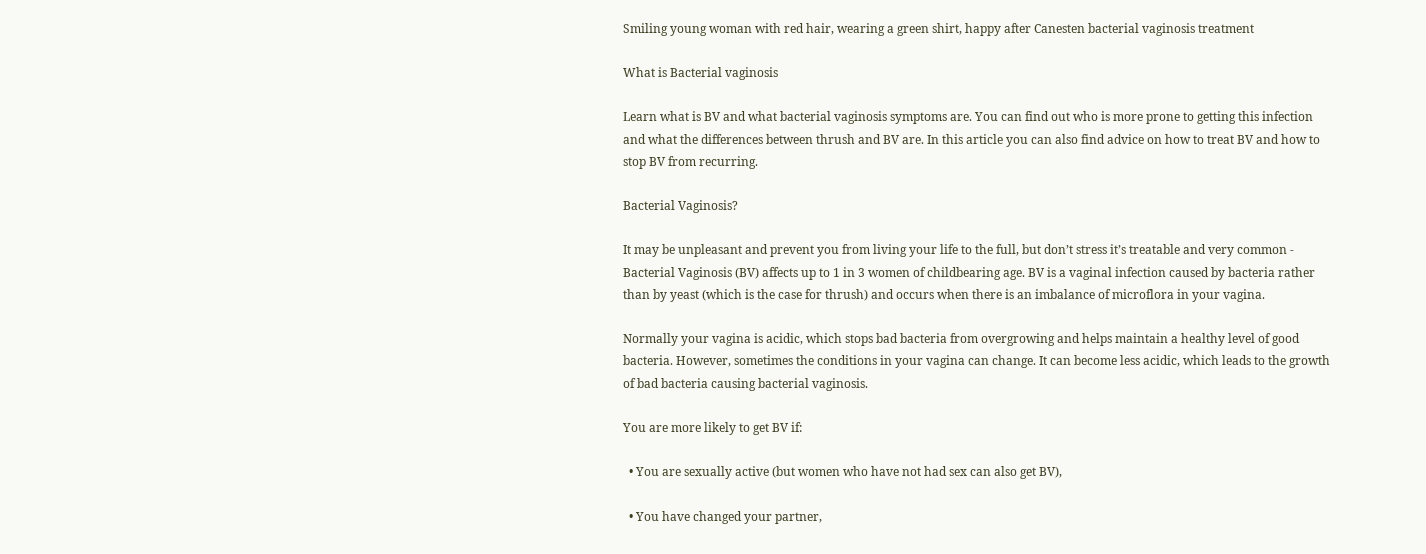Smiling young woman with red hair, wearing a green shirt, happy after Canesten bacterial vaginosis treatment

What is Bacterial vaginosis

Learn what is BV and what bacterial vaginosis symptoms are. You can find out who is more prone to getting this infection and what the differences between thrush and BV are. In this article you can also find advice on how to treat BV and how to stop BV from recurring.

Bacterial Vaginosis?

It may be unpleasant and prevent you from living your life to the full, but don’t stress it’s treatable and very common - Bacterial Vaginosis (BV) affects up to 1 in 3 women of childbearing age. BV is a vaginal infection caused by bacteria rather than by yeast (which is the case for thrush) and occurs when there is an imbalance of microflora in your vagina.

Normally your vagina is acidic, which stops bad bacteria from overgrowing and helps maintain a healthy level of good bacteria. However, sometimes the conditions in your vagina can change. It can become less acidic, which leads to the growth of bad bacteria causing bacterial vaginosis.

You are more likely to get BV if:

  • You are sexually active (but women who have not had sex can also get BV),

  • You have changed your partner,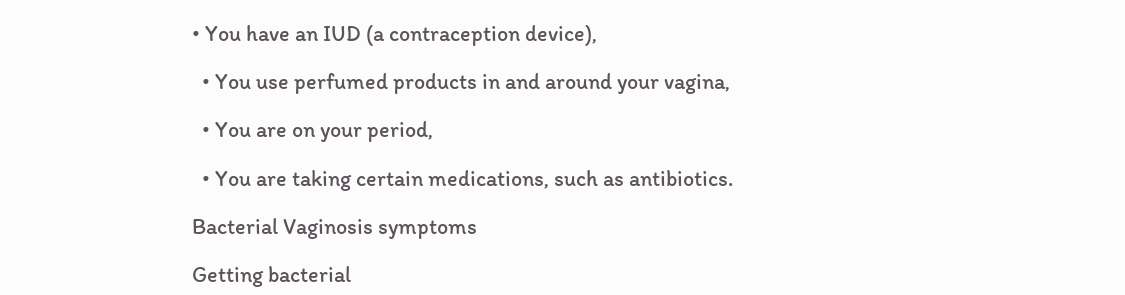• You have an IUD (a contraception device),

  • You use perfumed products in and around your vagina,

  • You are on your period,

  • You are taking certain medications, such as antibiotics.

Bacterial Vaginosis symptoms

Getting bacterial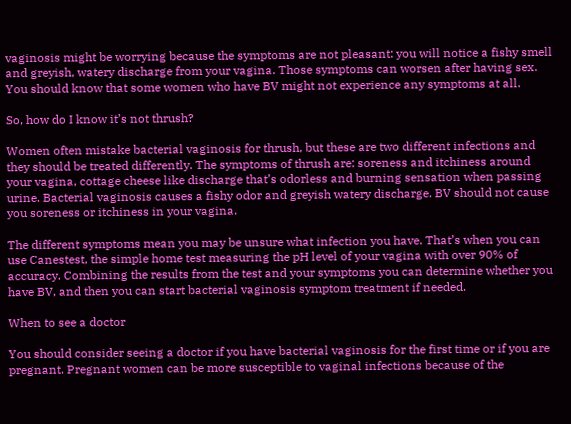vaginosis might be worrying because the symptoms are not pleasant: you will notice a fishy smell and greyish, watery discharge from your vagina. Those symptoms can worsen after having sex. You should know that some women who have BV might not experience any symptoms at all.

So, how do I know it’s not thrush?

Women often mistake bacterial vaginosis for thrush, but these are two different infections and they should be treated differently. The symptoms of thrush are: soreness and itchiness around your vagina, cottage cheese like discharge that’s odorless and burning sensation when passing urine. Bacterial vaginosis causes a fishy odor and greyish watery discharge. BV should not cause you soreness or itchiness in your vagina.

The different symptoms mean you may be unsure what infection you have. That’s when you can use Canestest, the simple home test measuring the pH level of your vagina with over 90% of accuracy. Combining the results from the test and your symptoms you can determine whether you have BV, and then you can start bacterial vaginosis symptom treatment if needed.

When to see a doctor

You should consider seeing a doctor if you have bacterial vaginosis for the first time or if you are pregnant. Pregnant women can be more susceptible to vaginal infections because of the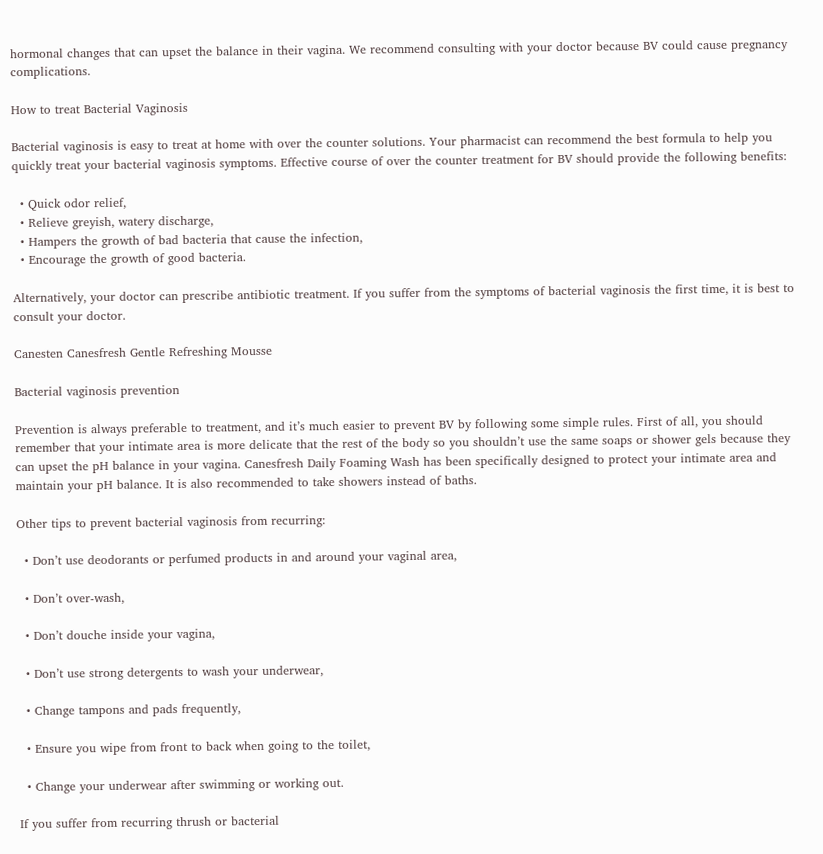hormonal changes that can upset the balance in their vagina. We recommend consulting with your doctor because BV could cause pregnancy complications.

How to treat Bacterial Vaginosis

Bacterial vaginosis is easy to treat at home with over the counter solutions. Your pharmacist can recommend the best formula to help you quickly treat your bacterial vaginosis symptoms. Effective course of over the counter treatment for BV should provide the following benefits:

  • Quick odor relief,
  • Relieve greyish, watery discharge,
  • Hampers the growth of bad bacteria that cause the infection,
  • Encourage the growth of good bacteria.

Alternatively, your doctor can prescribe antibiotic treatment. If you suffer from the symptoms of bacterial vaginosis the first time, it is best to consult your doctor.

Canesten Canesfresh Gentle Refreshing Mousse

Bacterial vaginosis prevention

Prevention is always preferable to treatment, and it’s much easier to prevent BV by following some simple rules. First of all, you should remember that your intimate area is more delicate that the rest of the body so you shouldn’t use the same soaps or shower gels because they can upset the pH balance in your vagina. Canesfresh Daily Foaming Wash has been specifically designed to protect your intimate area and maintain your pH balance. It is also recommended to take showers instead of baths.

Other tips to prevent bacterial vaginosis from recurring:

  • Don’t use deodorants or perfumed products in and around your vaginal area,

  • Don’t over-wash,

  • Don’t douche inside your vagina,

  • Don’t use strong detergents to wash your underwear,

  • Change tampons and pads frequently,

  • Ensure you wipe from front to back when going to the toilet,

  • Change your underwear after swimming or working out.

If you suffer from recurring thrush or bacterial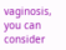vaginosis, you can consider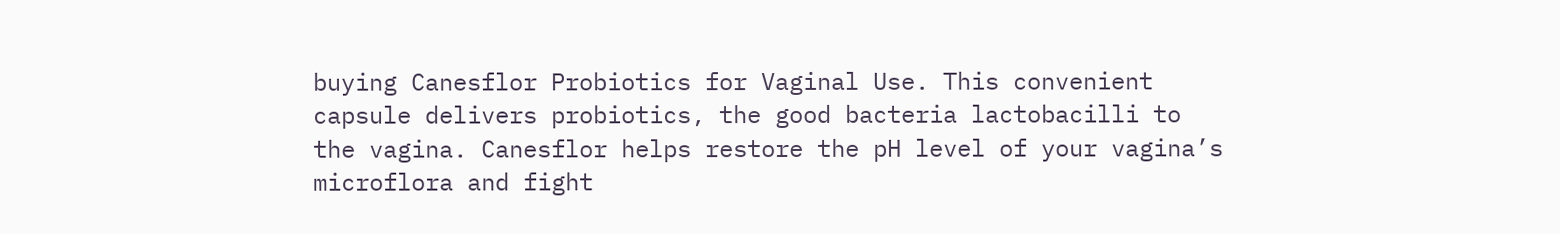buying Canesflor Probiotics for Vaginal Use. This convenient capsule delivers probiotics, the good bacteria lactobacilli to the vagina. Canesflor helps restore the pH level of your vagina’s microflora and fight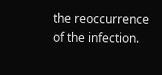the reoccurrence of the infection.